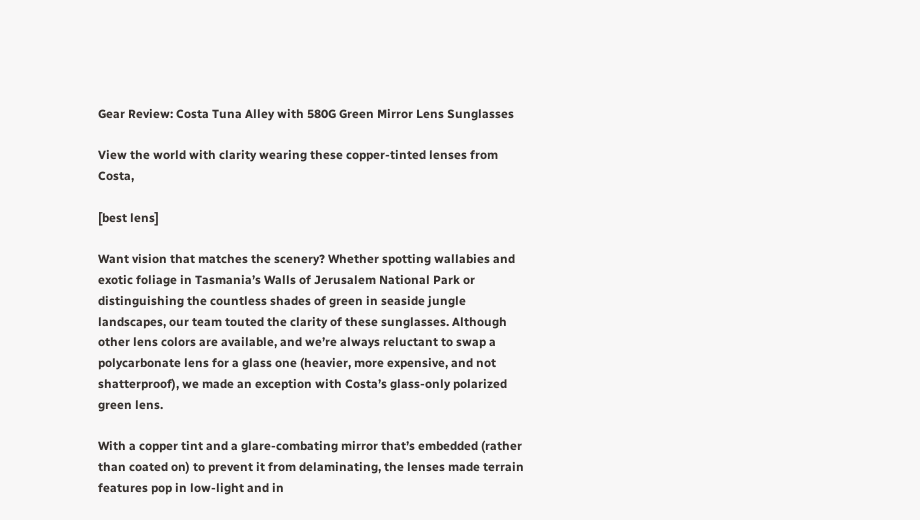Gear Review: Costa Tuna Alley with 580G Green Mirror Lens Sunglasses

View the world with clarity wearing these copper-tinted lenses from Costa,

[best lens]

Want vision that matches the scenery? Whether spotting wallabies and exotic foliage in Tasmania’s Walls of Jerusalem National Park or distinguishing the countless shades of green in seaside jungle landscapes, our team touted the clarity of these sunglasses. Although other lens colors are available, and we’re always reluctant to swap a polycarbonate lens for a glass one (heavier, more expensive, and not shatterproof), we made an exception with Costa’s glass-only polarized green lens.

With a copper tint and a glare-combating mirror that’s embedded (rather than coated on) to prevent it from delaminating, the lenses made terrain features pop in low-light and in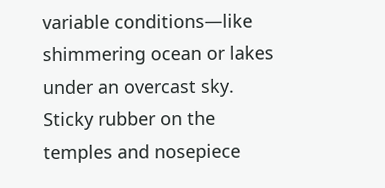variable conditions—like shimmering ocean or lakes under an overcast sky. Sticky rubber on the temples and nosepiece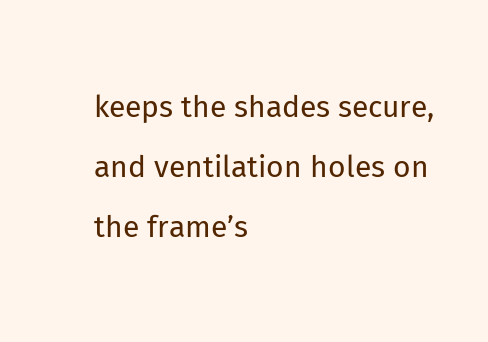keeps the shades secure, and ventilation holes on the frame’s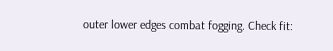outer lower edges combat fogging. Check fit: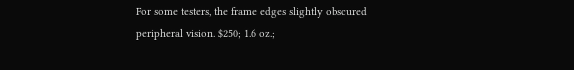For some testers, the frame edges slightly obscured peripheral vision. $250; 1.6 oz.;